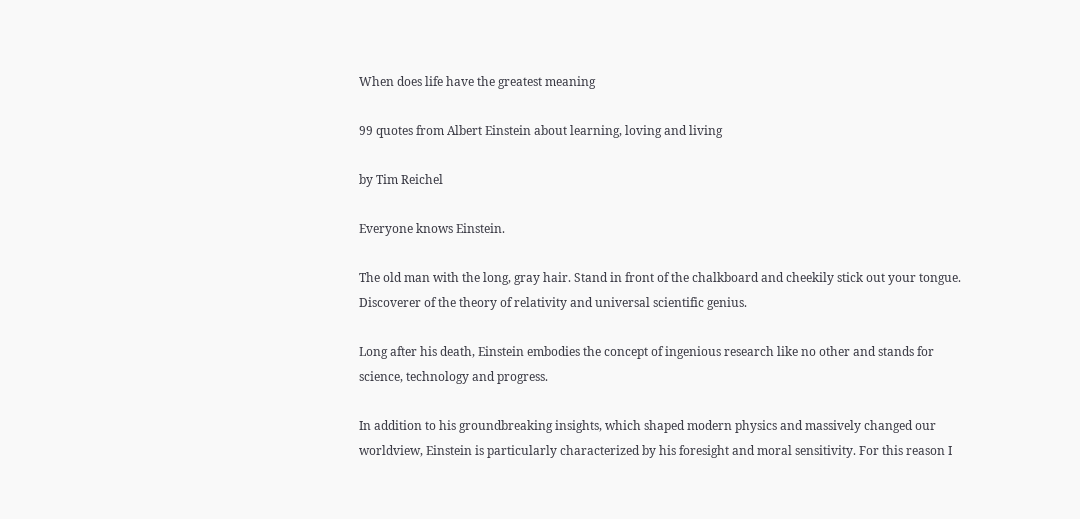When does life have the greatest meaning

99 quotes from Albert Einstein about learning, loving and living

by Tim Reichel

Everyone knows Einstein.

The old man with the long, gray hair. Stand in front of the chalkboard and cheekily stick out your tongue. Discoverer of the theory of relativity and universal scientific genius.

Long after his death, Einstein embodies the concept of ingenious research like no other and stands for science, technology and progress.

In addition to his groundbreaking insights, which shaped modern physics and massively changed our worldview, Einstein is particularly characterized by his foresight and moral sensitivity. For this reason I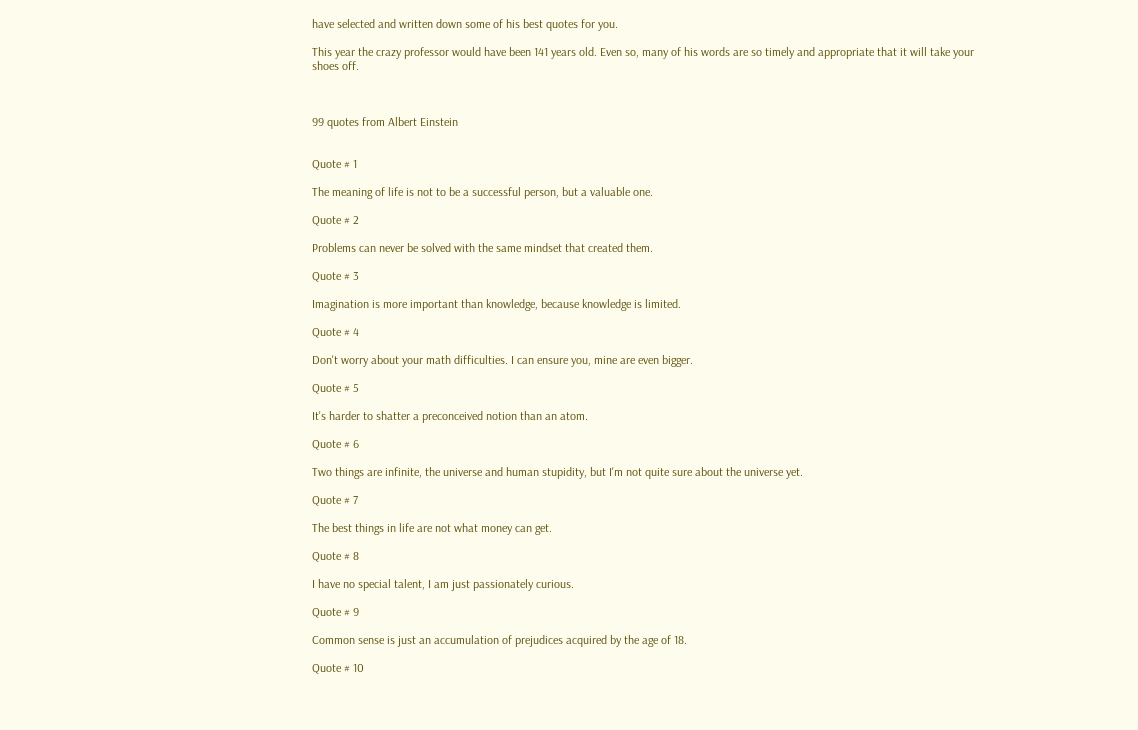have selected and written down some of his best quotes for you.

This year the crazy professor would have been 141 years old. Even so, many of his words are so timely and appropriate that it will take your shoes off.



99 quotes from Albert Einstein


Quote # 1

The meaning of life is not to be a successful person, but a valuable one.

Quote # 2

Problems can never be solved with the same mindset that created them.

Quote # 3

Imagination is more important than knowledge, because knowledge is limited.

Quote # 4

Don't worry about your math difficulties. I can ensure you, mine are even bigger.

Quote # 5

It's harder to shatter a preconceived notion than an atom.

Quote # 6

Two things are infinite, the universe and human stupidity, but I'm not quite sure about the universe yet.

Quote # 7

The best things in life are not what money can get.

Quote # 8

I have no special talent, I am just passionately curious.

Quote # 9

Common sense is just an accumulation of prejudices acquired by the age of 18.

Quote # 10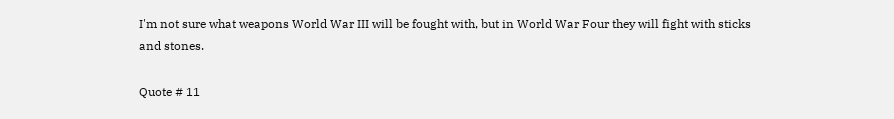I'm not sure what weapons World War III will be fought with, but in World War Four they will fight with sticks and stones.

Quote # 11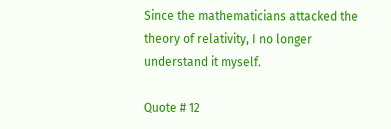Since the mathematicians attacked the theory of relativity, I no longer understand it myself.

Quote # 12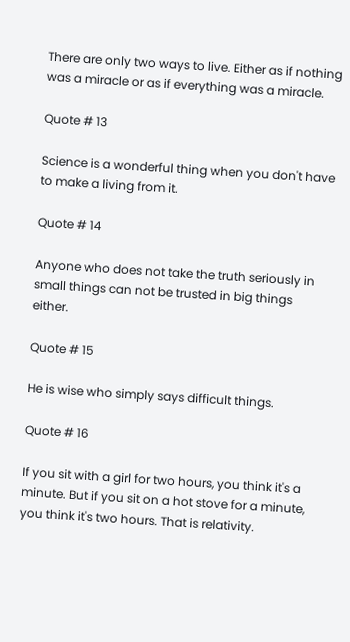There are only two ways to live. Either as if nothing was a miracle or as if everything was a miracle.

Quote # 13

Science is a wonderful thing when you don't have to make a living from it.

Quote # 14

Anyone who does not take the truth seriously in small things can not be trusted in big things either.

Quote # 15

He is wise who simply says difficult things.

Quote # 16

If you sit with a girl for two hours, you think it's a minute. But if you sit on a hot stove for a minute, you think it's two hours. That is relativity.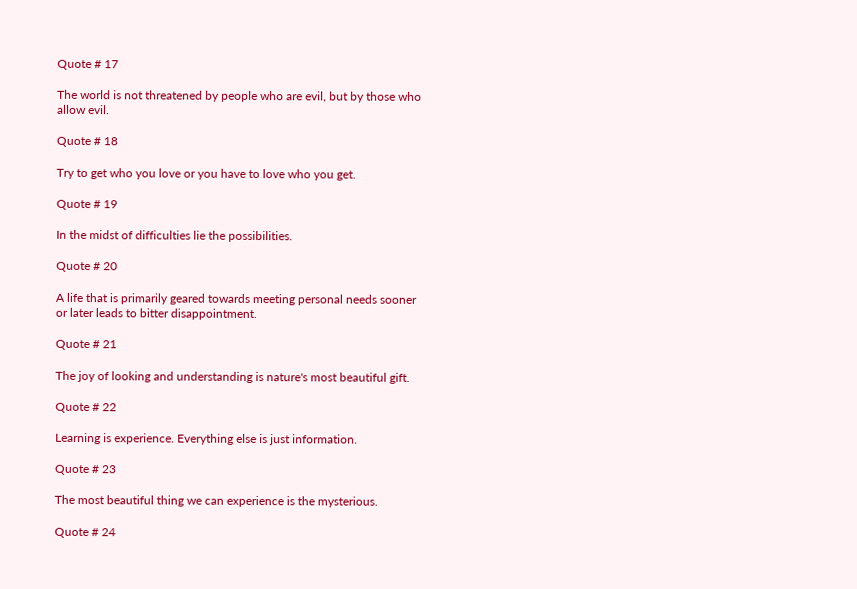Quote # 17

The world is not threatened by people who are evil, but by those who allow evil.

Quote # 18

Try to get who you love or you have to love who you get.

Quote # 19

In the midst of difficulties lie the possibilities.

Quote # 20

A life that is primarily geared towards meeting personal needs sooner or later leads to bitter disappointment.

Quote # 21

The joy of looking and understanding is nature's most beautiful gift.

Quote # 22

Learning is experience. Everything else is just information.

Quote # 23

The most beautiful thing we can experience is the mysterious.

Quote # 24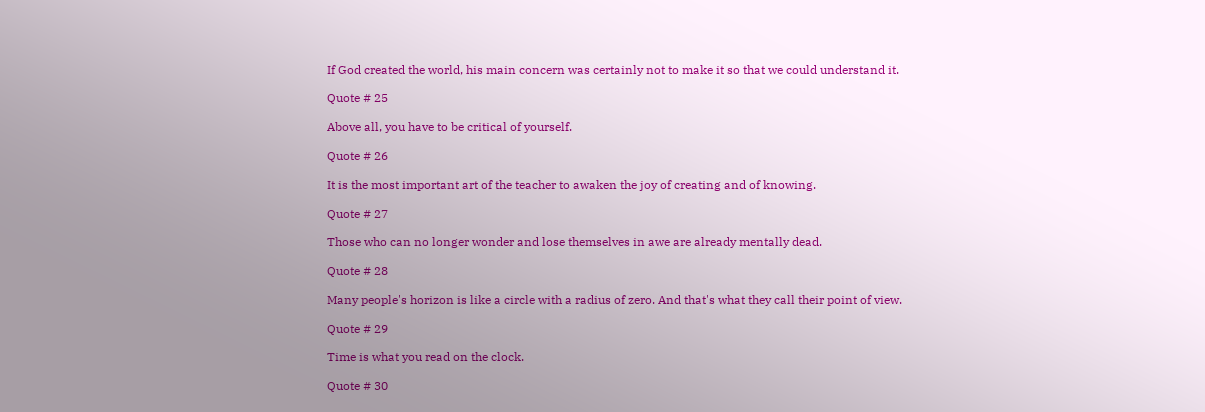If God created the world, his main concern was certainly not to make it so that we could understand it.

Quote # 25

Above all, you have to be critical of yourself.

Quote # 26

It is the most important art of the teacher to awaken the joy of creating and of knowing.

Quote # 27

Those who can no longer wonder and lose themselves in awe are already mentally dead.

Quote # 28

Many people's horizon is like a circle with a radius of zero. And that's what they call their point of view.

Quote # 29

Time is what you read on the clock.

Quote # 30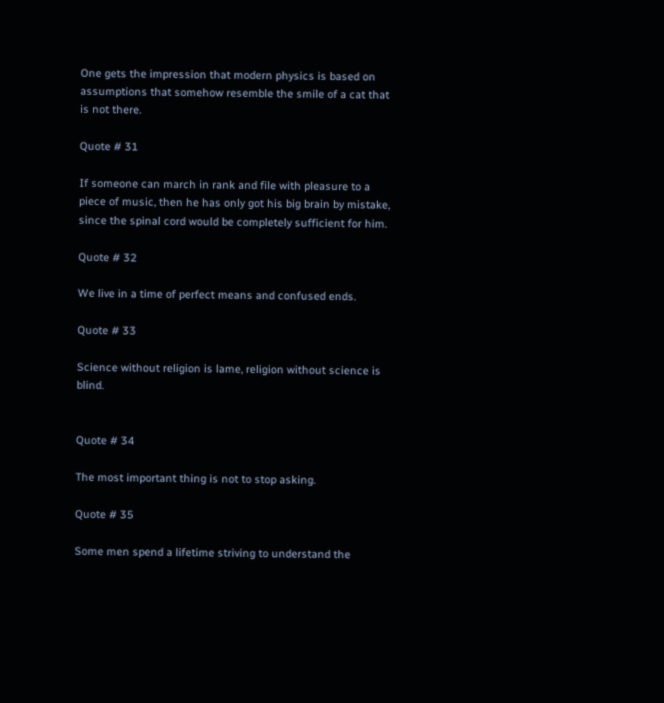One gets the impression that modern physics is based on assumptions that somehow resemble the smile of a cat that is not there.

Quote # 31

If someone can march in rank and file with pleasure to a piece of music, then he has only got his big brain by mistake, since the spinal cord would be completely sufficient for him.

Quote # 32

We live in a time of perfect means and confused ends.

Quote # 33

Science without religion is lame, religion without science is blind.


Quote # 34

The most important thing is not to stop asking.

Quote # 35

Some men spend a lifetime striving to understand the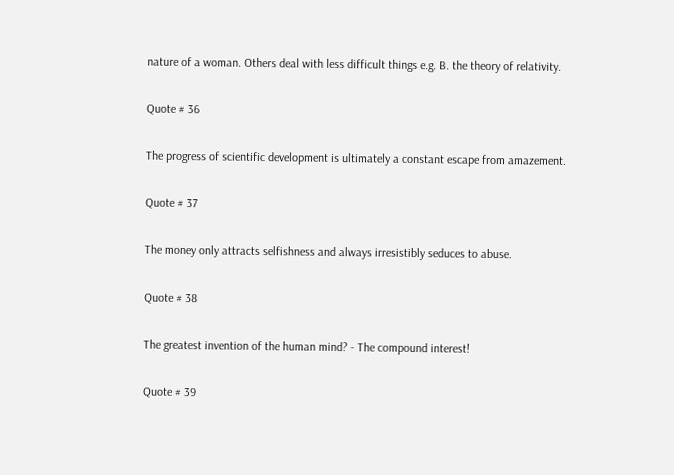nature of a woman. Others deal with less difficult things e.g. B. the theory of relativity.

Quote # 36

The progress of scientific development is ultimately a constant escape from amazement.

Quote # 37

The money only attracts selfishness and always irresistibly seduces to abuse.

Quote # 38

The greatest invention of the human mind? - The compound interest!

Quote # 39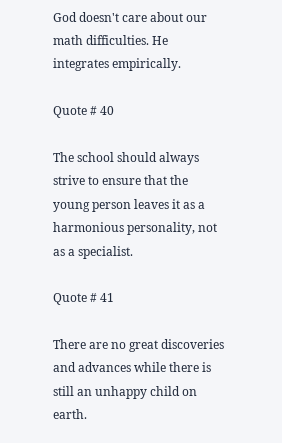God doesn't care about our math difficulties. He integrates empirically.

Quote # 40

The school should always strive to ensure that the young person leaves it as a harmonious personality, not as a specialist.

Quote # 41

There are no great discoveries and advances while there is still an unhappy child on earth.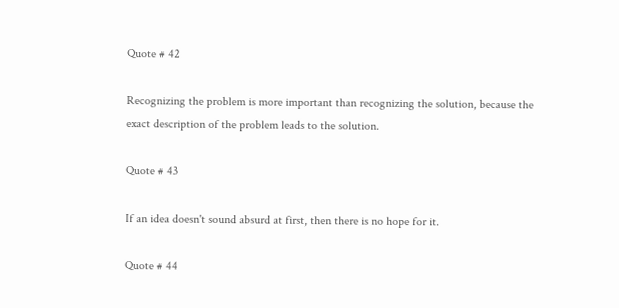Quote # 42

Recognizing the problem is more important than recognizing the solution, because the exact description of the problem leads to the solution.

Quote # 43

If an idea doesn't sound absurd at first, then there is no hope for it.

Quote # 44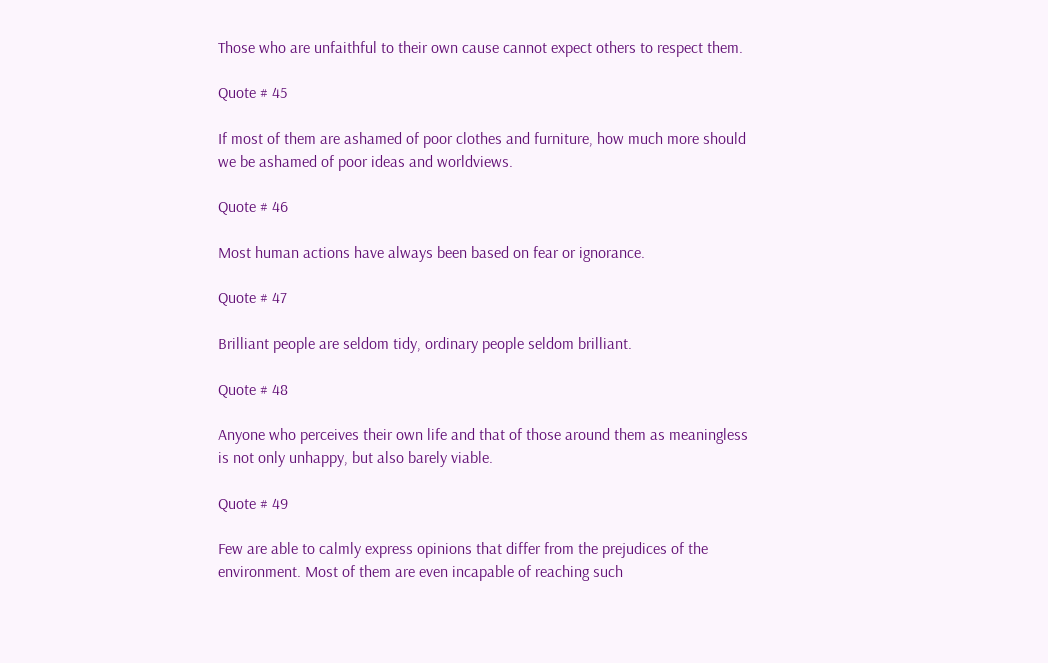Those who are unfaithful to their own cause cannot expect others to respect them.

Quote # 45

If most of them are ashamed of poor clothes and furniture, how much more should we be ashamed of poor ideas and worldviews.

Quote # 46

Most human actions have always been based on fear or ignorance.

Quote # 47

Brilliant people are seldom tidy, ordinary people seldom brilliant.

Quote # 48

Anyone who perceives their own life and that of those around them as meaningless is not only unhappy, but also barely viable.

Quote # 49

Few are able to calmly express opinions that differ from the prejudices of the environment. Most of them are even incapable of reaching such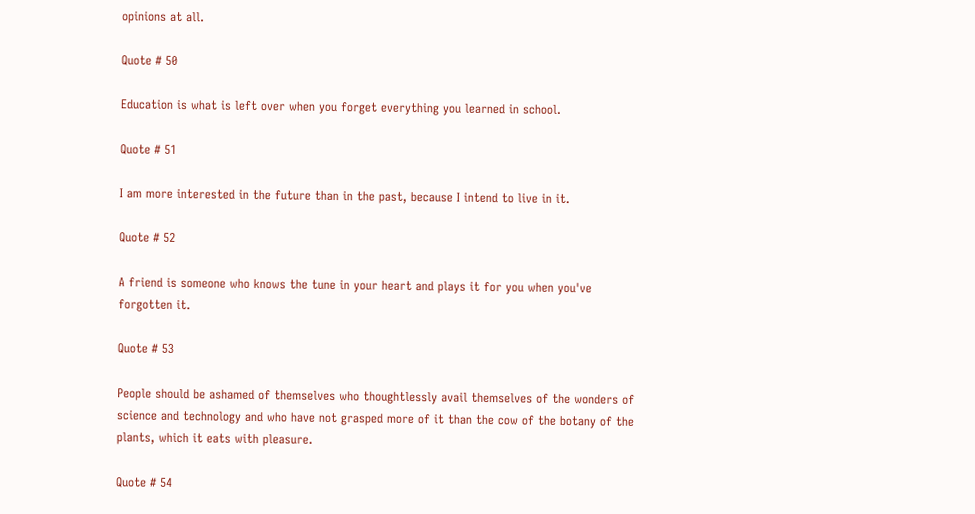opinions at all.

Quote # 50

Education is what is left over when you forget everything you learned in school.

Quote # 51

I am more interested in the future than in the past, because I intend to live in it.

Quote # 52

A friend is someone who knows the tune in your heart and plays it for you when you've forgotten it.

Quote # 53

People should be ashamed of themselves who thoughtlessly avail themselves of the wonders of science and technology and who have not grasped more of it than the cow of the botany of the plants, which it eats with pleasure.

Quote # 54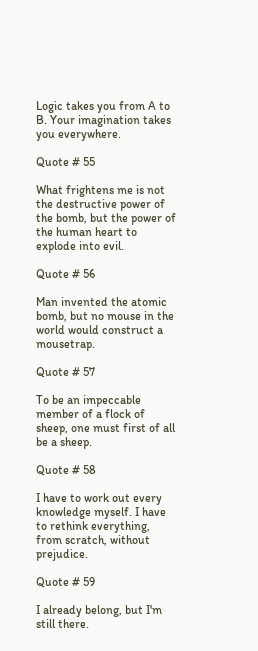Logic takes you from A to B. Your imagination takes you everywhere.

Quote # 55

What frightens me is not the destructive power of the bomb, but the power of the human heart to explode into evil.

Quote # 56

Man invented the atomic bomb, but no mouse in the world would construct a mousetrap.

Quote # 57

To be an impeccable member of a flock of sheep, one must first of all be a sheep.

Quote # 58

I have to work out every knowledge myself. I have to rethink everything, from scratch, without prejudice.

Quote # 59

I already belong, but I'm still there.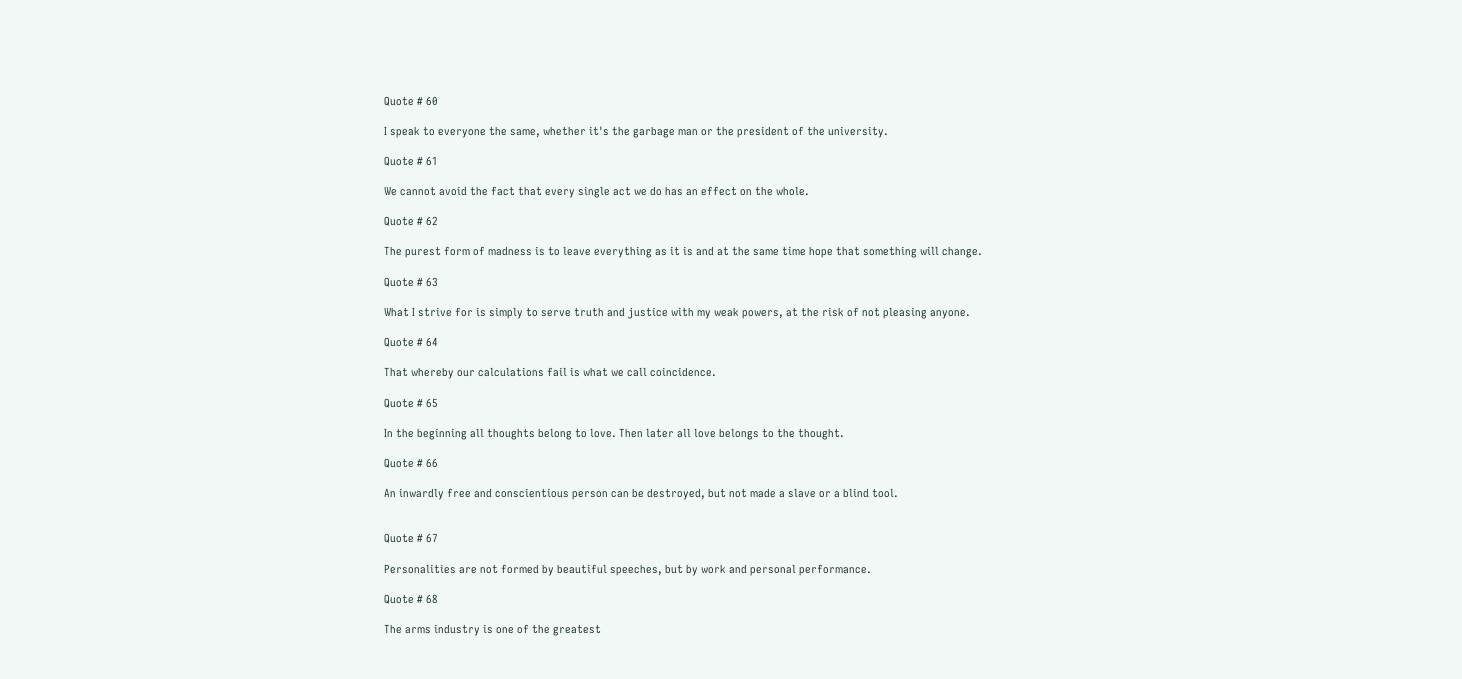Quote # 60

I speak to everyone the same, whether it's the garbage man or the president of the university.

Quote # 61

We cannot avoid the fact that every single act we do has an effect on the whole.

Quote # 62

The purest form of madness is to leave everything as it is and at the same time hope that something will change.

Quote # 63

What I strive for is simply to serve truth and justice with my weak powers, at the risk of not pleasing anyone.

Quote # 64

That whereby our calculations fail is what we call coincidence.

Quote # 65

In the beginning all thoughts belong to love. Then later all love belongs to the thought.

Quote # 66

An inwardly free and conscientious person can be destroyed, but not made a slave or a blind tool.


Quote # 67

Personalities are not formed by beautiful speeches, but by work and personal performance.

Quote # 68

The arms industry is one of the greatest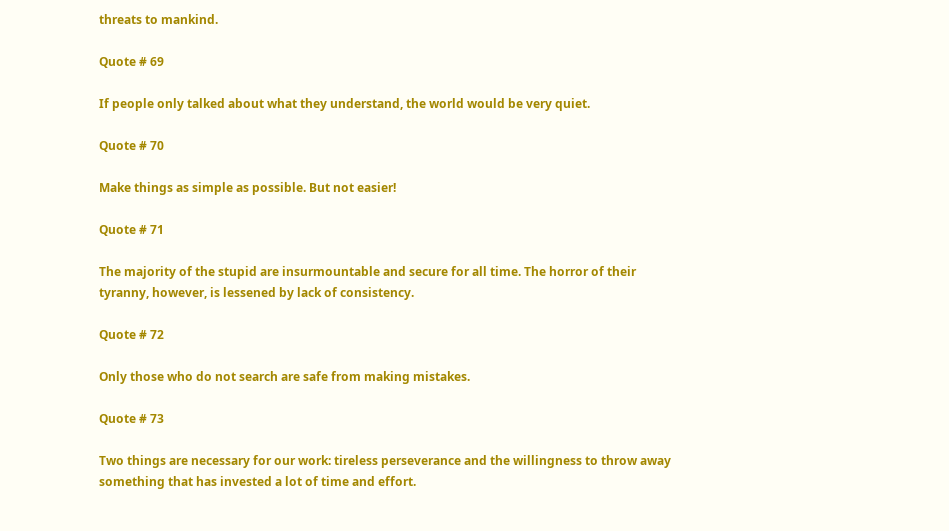threats to mankind.

Quote # 69

If people only talked about what they understand, the world would be very quiet.

Quote # 70

Make things as simple as possible. But not easier!

Quote # 71

The majority of the stupid are insurmountable and secure for all time. The horror of their tyranny, however, is lessened by lack of consistency.

Quote # 72

Only those who do not search are safe from making mistakes.

Quote # 73

Two things are necessary for our work: tireless perseverance and the willingness to throw away something that has invested a lot of time and effort.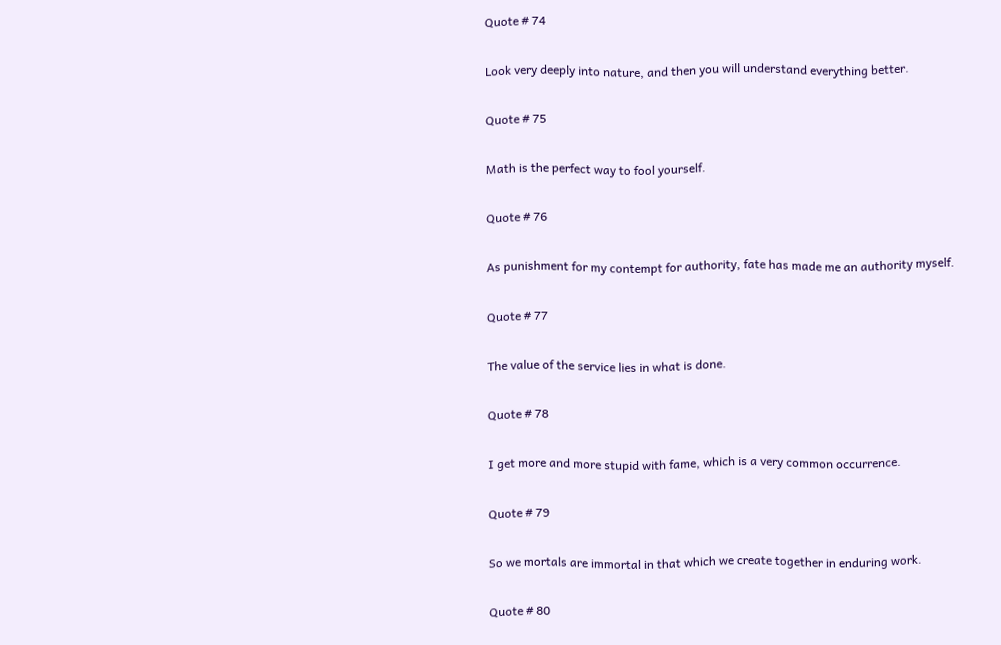Quote # 74

Look very deeply into nature, and then you will understand everything better.

Quote # 75

Math is the perfect way to fool yourself.

Quote # 76

As punishment for my contempt for authority, fate has made me an authority myself.

Quote # 77

The value of the service lies in what is done.

Quote # 78

I get more and more stupid with fame, which is a very common occurrence.

Quote # 79

So we mortals are immortal in that which we create together in enduring work.

Quote # 80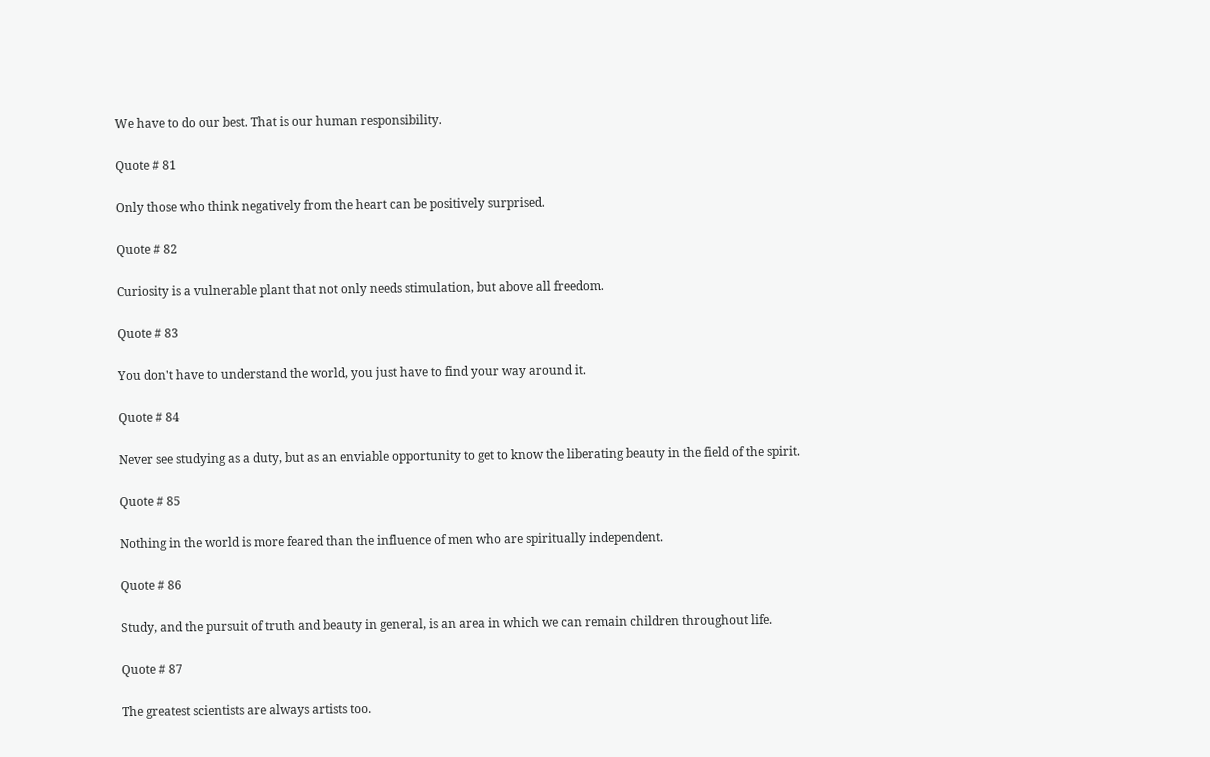We have to do our best. That is our human responsibility.

Quote # 81

Only those who think negatively from the heart can be positively surprised.

Quote # 82

Curiosity is a vulnerable plant that not only needs stimulation, but above all freedom.

Quote # 83

You don't have to understand the world, you just have to find your way around it.

Quote # 84

Never see studying as a duty, but as an enviable opportunity to get to know the liberating beauty in the field of the spirit.

Quote # 85

Nothing in the world is more feared than the influence of men who are spiritually independent.

Quote # 86

Study, and the pursuit of truth and beauty in general, is an area in which we can remain children throughout life.

Quote # 87

The greatest scientists are always artists too.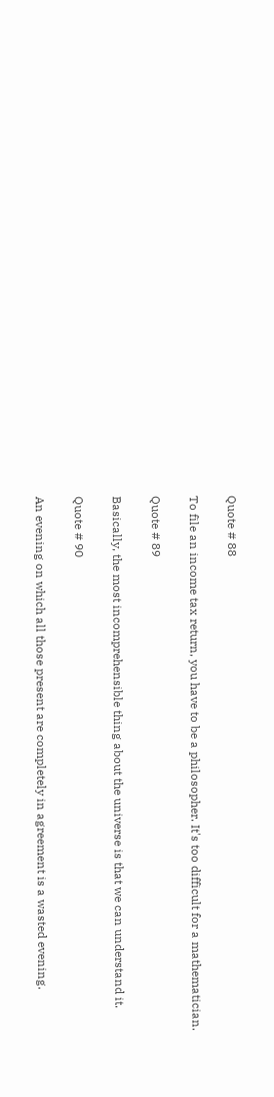Quote # 88

To file an income tax return, you have to be a philosopher. It's too difficult for a mathematician.

Quote # 89

Basically, the most incomprehensible thing about the universe is that we can understand it.

Quote # 90

An evening on which all those present are completely in agreement is a wasted evening.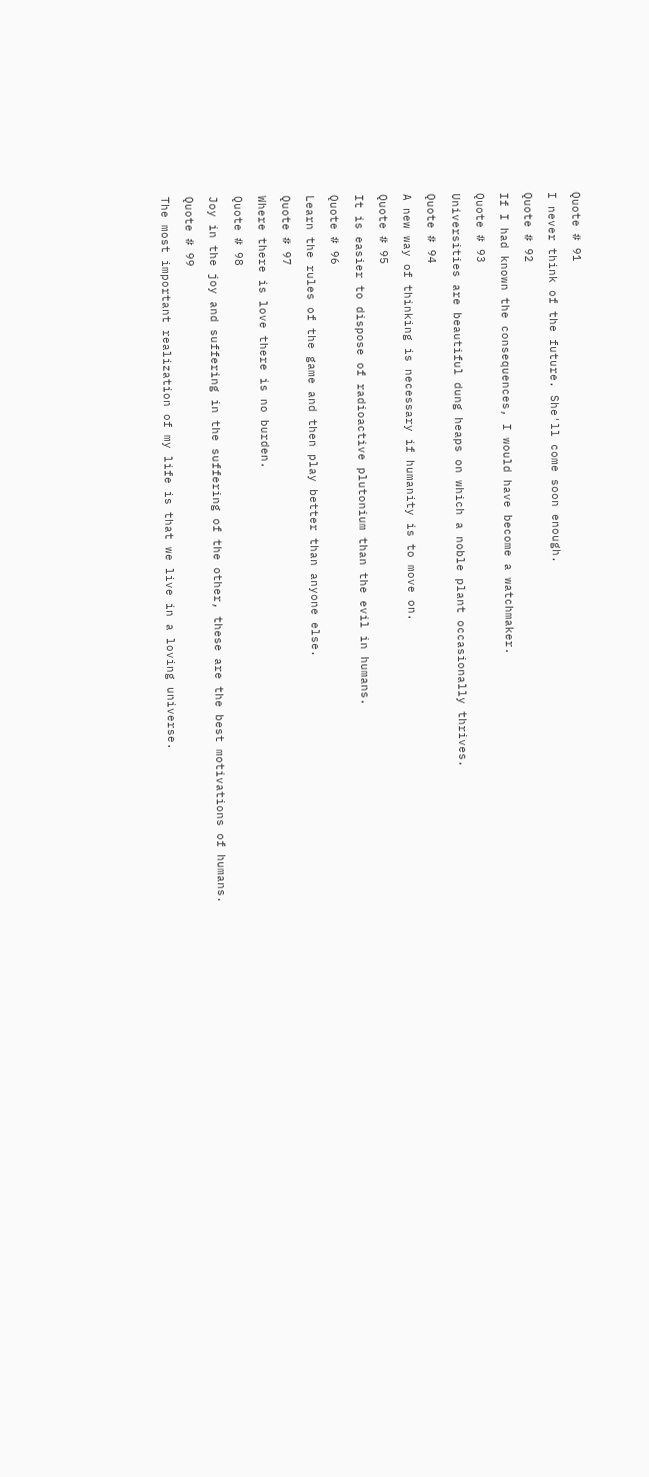Quote # 91

I never think of the future. She'll come soon enough.

Quote # 92

If I had known the consequences, I would have become a watchmaker.

Quote # 93

Universities are beautiful dung heaps on which a noble plant occasionally thrives.

Quote # 94

A new way of thinking is necessary if humanity is to move on.

Quote # 95

It is easier to dispose of radioactive plutonium than the evil in humans.

Quote # 96

Learn the rules of the game and then play better than anyone else.

Quote # 97

Where there is love there is no burden.

Quote # 98

Joy in the joy and suffering in the suffering of the other, these are the best motivations of humans.

Quote # 99

The most important realization of my life is that we live in a loving universe.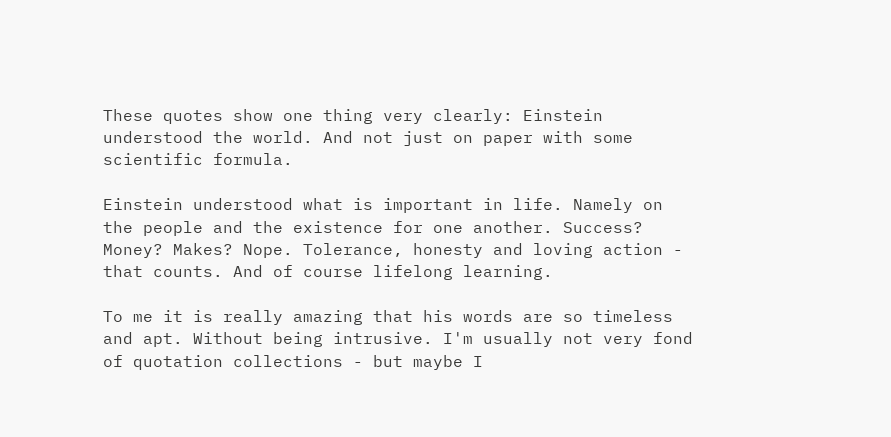These quotes show one thing very clearly: Einstein understood the world. And not just on paper with some scientific formula.

Einstein understood what is important in life. Namely on the people and the existence for one another. Success? Money? Makes? Nope. Tolerance, honesty and loving action - that counts. And of course lifelong learning.

To me it is really amazing that his words are so timeless and apt. Without being intrusive. I'm usually not very fond of quotation collections - but maybe I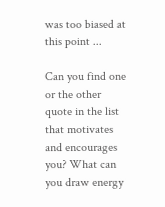was too biased at this point ...

Can you find one or the other quote in the list that motivates and encourages you? What can you draw energy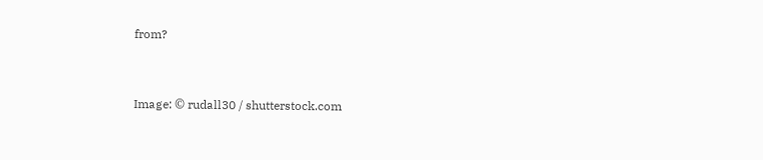from?


Image: © rudall30 / shutterstock.com